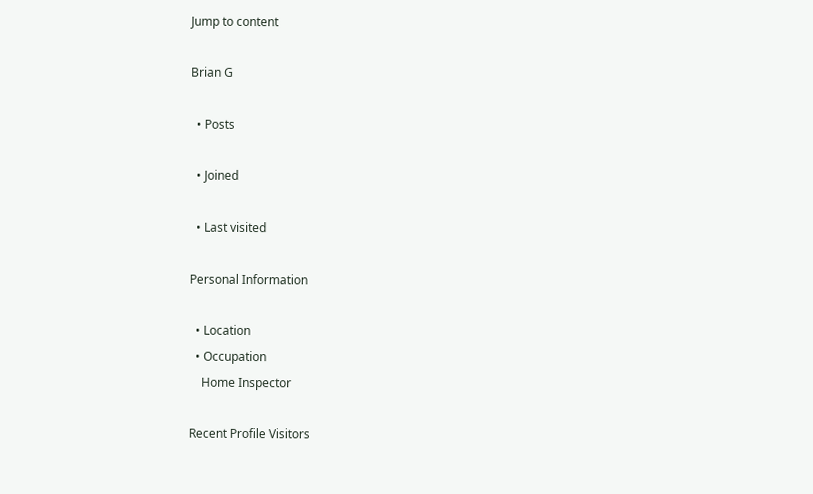Jump to content

Brian G

  • Posts

  • Joined

  • Last visited

Personal Information

  • Location
  • Occupation
    Home Inspector

Recent Profile Visitors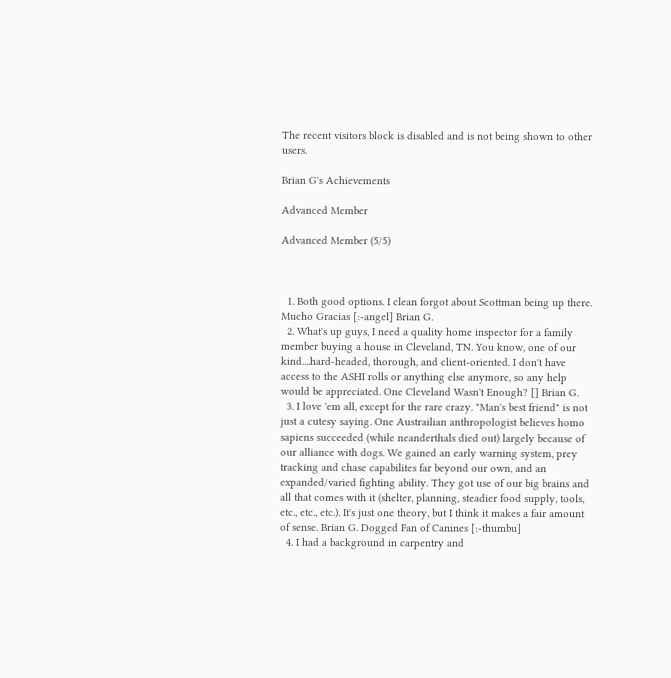The recent visitors block is disabled and is not being shown to other users.

Brian G's Achievements

Advanced Member

Advanced Member (5/5)



  1. Both good options. I clean forgot about Scottman being up there. Mucho Gracias [:-angel] Brian G.
  2. What's up guys, I need a quality home inspector for a family member buying a house in Cleveland, TN. You know, one of our kind....hard-headed, thorough, and client-oriented. I don't have access to the ASHI rolls or anything else anymore, so any help would be appreciated. One Cleveland Wasn't Enough? [] Brian G.
  3. I love 'em all, except for the rare crazy. "Man's best friend" is not just a cutesy saying. One Austrailian anthropologist believes homo sapiens succeeded (while neanderthals died out) largely because of our alliance with dogs. We gained an early warning system, prey tracking and chase capabilites far beyond our own, and an expanded/varied fighting ability. They got use of our big brains and all that comes with it (shelter, planning, steadier food supply, tools, etc., etc., etc.). It's just one theory, but I think it makes a fair amount of sense. Brian G. Dogged Fan of Canines [:-thumbu]
  4. I had a background in carpentry and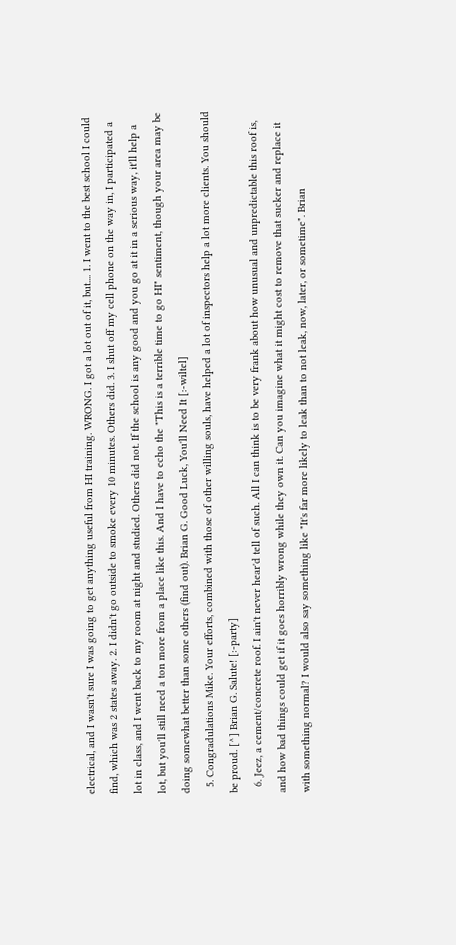electrical, and I wasn't sure I was going to get anything useful from HI training. WRONG. I got a lot out of it, but.... 1. I went to the best school I could find, which was 2 states away. 2. I didn't go outside to smoke every 10 minutes. Others did. 3. I shut off my cell phone on the way in, I participated a lot in class, and I went back to my room at night and studied. Others did not. If the school is any good and you go at it in a serious way, it'll help a lot, but you'll still need a ton more from a place like this. And I have to echo the "This is a terrible time to go HI" sentiment, though your area may be doing somewhat better than some others (find out). Brian G. Good Luck, You'll Need It [:-wiltel]
  5. Congradulations Mike. Your efforts, combined with those of other willing souls, have helped a lot of inspectors help a lot more clients. You should be proud. [^] Brian G. Salute! [:-party]
  6. Jeez, a cement/concrete roof. I ain't never hear'd tell of such. All I can think is to be very frank about how unusual and unpredictable this roof is, and how bad things could get if it goes horribly wrong while they own it. Can you imagine what it might cost to remove that sucker and replace it with something normal? I would also say something like "It's far more likely to leak than to not leak, now, later, or sometime". Brian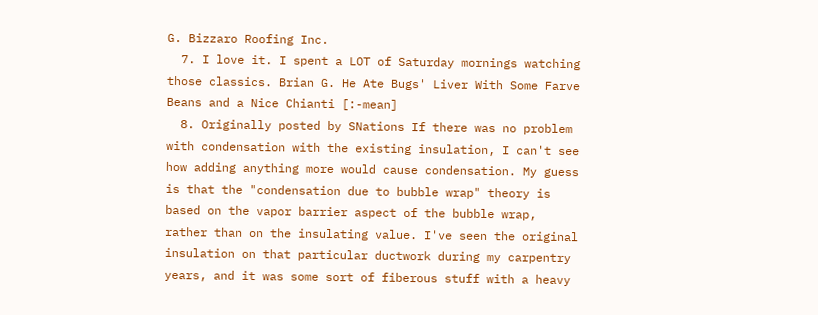G. Bizzaro Roofing Inc.
  7. I love it. I spent a LOT of Saturday mornings watching those classics. Brian G. He Ate Bugs' Liver With Some Farve Beans and a Nice Chianti [:-mean]
  8. Originally posted by SNations If there was no problem with condensation with the existing insulation, I can't see how adding anything more would cause condensation. My guess is that the "condensation due to bubble wrap" theory is based on the vapor barrier aspect of the bubble wrap, rather than on the insulating value. I've seen the original insulation on that particular ductwork during my carpentry years, and it was some sort of fiberous stuff with a heavy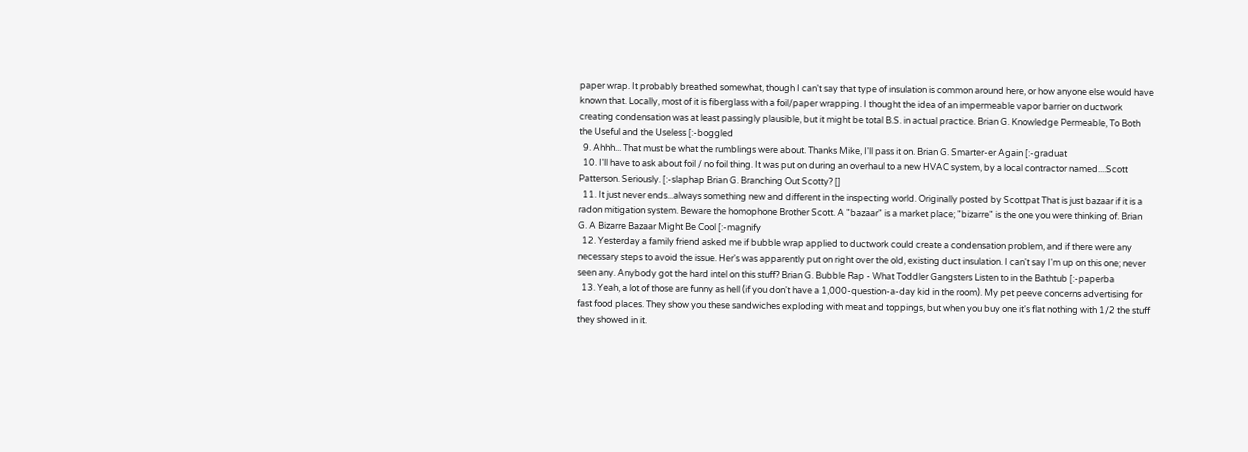paper wrap. It probably breathed somewhat, though I can't say that type of insulation is common around here, or how anyone else would have known that. Locally, most of it is fiberglass with a foil/paper wrapping. I thought the idea of an impermeable vapor barrier on ductwork creating condensation was at least passingly plausible, but it might be total B.S. in actual practice. Brian G. Knowledge Permeable, To Both the Useful and the Useless [:-boggled
  9. Ahhh... That must be what the rumblings were about. Thanks Mike, I'll pass it on. Brian G. Smarter-er Again [:-graduat
  10. I'll have to ask about foil / no foil thing. It was put on during an overhaul to a new HVAC system, by a local contractor named....Scott Patterson. Seriously. [:-slaphap Brian G. Branching Out Scotty? []
  11. It just never ends...always something new and different in the inspecting world. Originally posted by Scottpat That is just bazaar if it is a radon mitigation system. Beware the homophone Brother Scott. A "bazaar" is a market place; "bizarre" is the one you were thinking of. Brian G. A Bizarre Bazaar Might Be Cool [:-magnify
  12. Yesterday a family friend asked me if bubble wrap applied to ductwork could create a condensation problem, and if there were any necessary steps to avoid the issue. Her's was apparently put on right over the old, existing duct insulation. I can't say I'm up on this one; never seen any. Anybody got the hard intel on this stuff? Brian G. Bubble Rap - What Toddler Gangsters Listen to in the Bathtub [:-paperba
  13. Yeah, a lot of those are funny as hell (if you don't have a 1,000-question-a-day kid in the room). My pet peeve concerns advertising for fast food places. They show you these sandwiches exploding with meat and toppings, but when you buy one it's flat nothing with 1/2 the stuff they showed in it.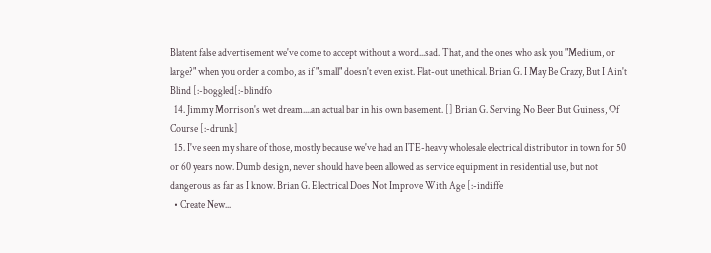Blatent false advertisement we've come to accept without a word...sad. That, and the ones who ask you "Medium, or large?" when you order a combo, as if "small" doesn't even exist. Flat-out unethical. Brian G. I May Be Crazy, But I Ain't Blind [:-boggled[:-blindfo
  14. Jimmy Morrison's wet dream....an actual bar in his own basement. [] Brian G. Serving No Beer But Guiness, Of Course [:-drunk]
  15. I've seen my share of those, mostly because we've had an ITE-heavy wholesale electrical distributor in town for 50 or 60 years now. Dumb design, never should have been allowed as service equipment in residential use, but not dangerous as far as I know. Brian G. Electrical Does Not Improve With Age [:-indiffe
  • Create New...